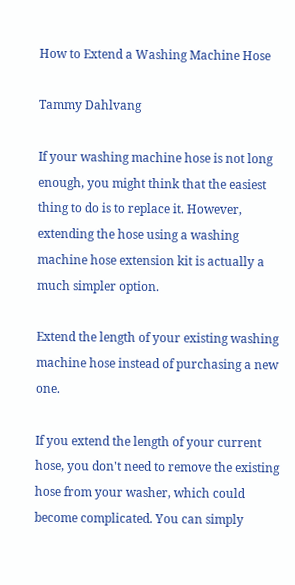How to Extend a Washing Machine Hose

Tammy Dahlvang

If your washing machine hose is not long enough, you might think that the easiest thing to do is to replace it. However, extending the hose using a washing machine hose extension kit is actually a much simpler option.

Extend the length of your existing washing machine hose instead of purchasing a new one.

If you extend the length of your current hose, you don't need to remove the existing hose from your washer, which could become complicated. You can simply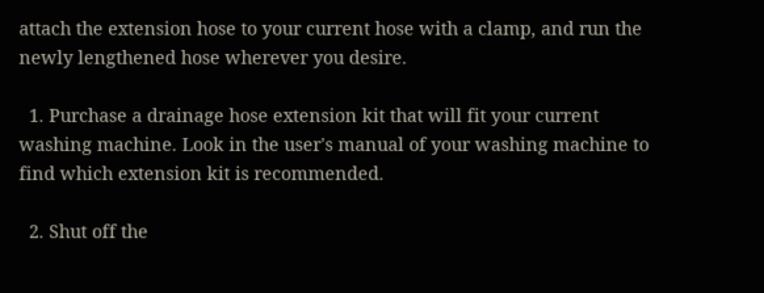attach the extension hose to your current hose with a clamp, and run the newly lengthened hose wherever you desire.

  1. Purchase a drainage hose extension kit that will fit your current washing machine. Look in the user's manual of your washing machine to find which extension kit is recommended.

  2. Shut off the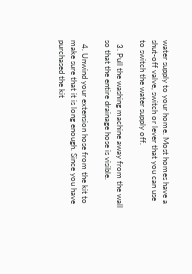water supply to your home. Most homes have a shut-off valve, switch or lever that you can use to switch the water supply off.

  3. Pull the washing machine away from the wall so that the entire drainage hose is visible.

  4. Unwind your extension hose from the kit to make sure that it is long enough. Since you have purchased the kit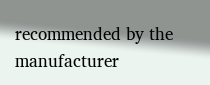recommended by the manufacturer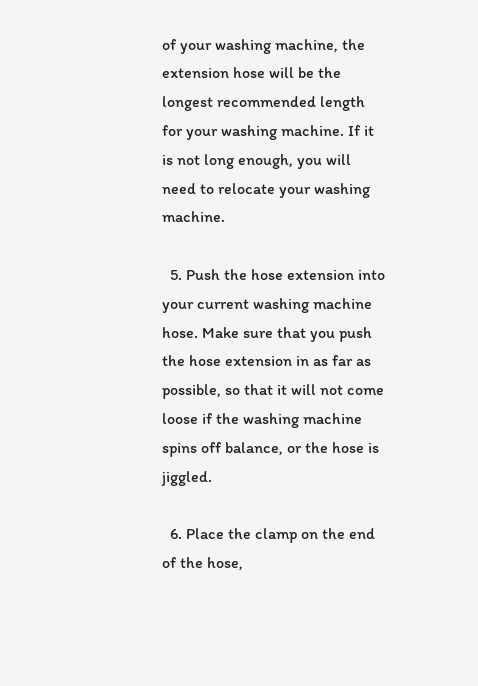of your washing machine, the extension hose will be the longest recommended length for your washing machine. If it is not long enough, you will need to relocate your washing machine.

  5. Push the hose extension into your current washing machine hose. Make sure that you push the hose extension in as far as possible, so that it will not come loose if the washing machine spins off balance, or the hose is jiggled.

  6. Place the clamp on the end of the hose,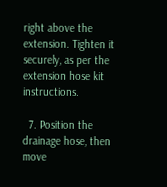right above the extension. Tighten it securely, as per the extension hose kit instructions.

  7. Position the drainage hose, then move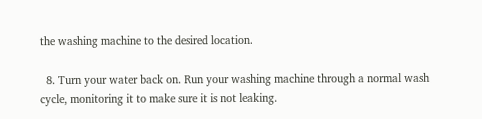the washing machine to the desired location.

  8. Turn your water back on. Run your washing machine through a normal wash cycle, monitoring it to make sure it is not leaking.